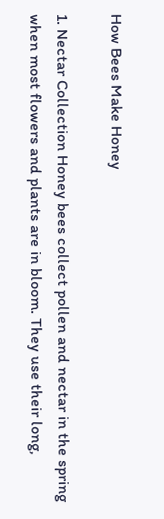How Bees Make Honey

1. Nectar Collection Honey bees collect pollen and nectar in the spring when most flowers and plants are in bloom. They use their long,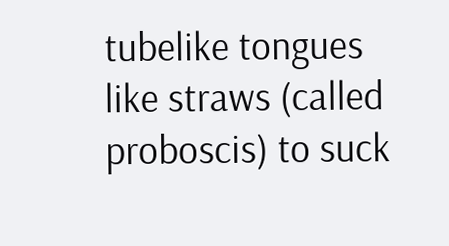tubelike tongues like straws (called proboscis) to suck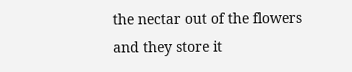the nectar out of the flowers and they store it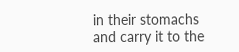in their stomachs and carry it to the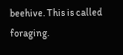beehive. This is called foraging.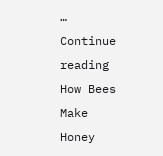… Continue reading How Bees Make Honey